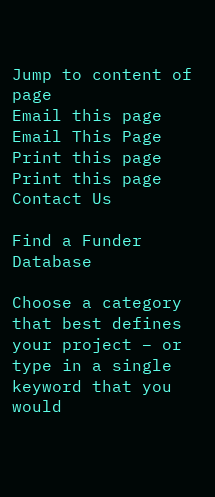Jump to content of page
Email this page Email This Page
Print this page Print this page
Contact Us

Find a Funder Database

Choose a category that best defines your project – or type in a single keyword that you would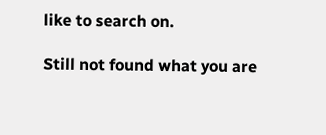like to search on.

Still not found what you are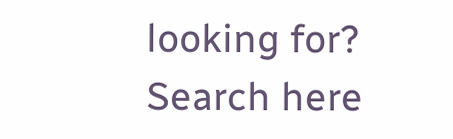looking for?
Search here